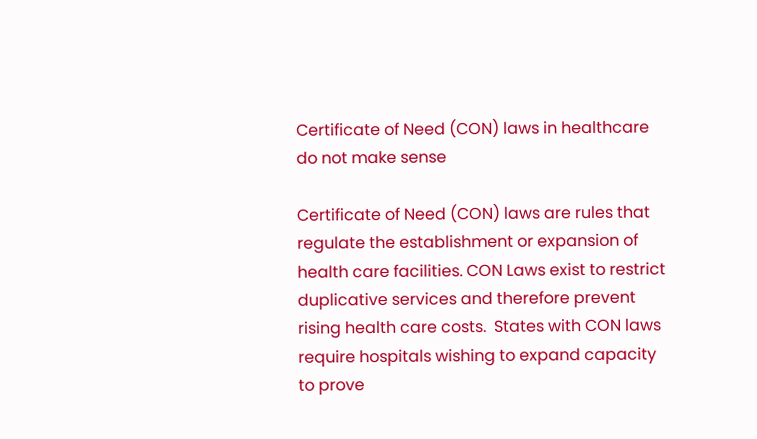Certificate of Need (CON) laws in healthcare do not make sense

Certificate of Need (CON) laws are rules that regulate the establishment or expansion of health care facilities. CON Laws exist to restrict duplicative services and therefore prevent rising health care costs.  States with CON laws require hospitals wishing to expand capacity to prove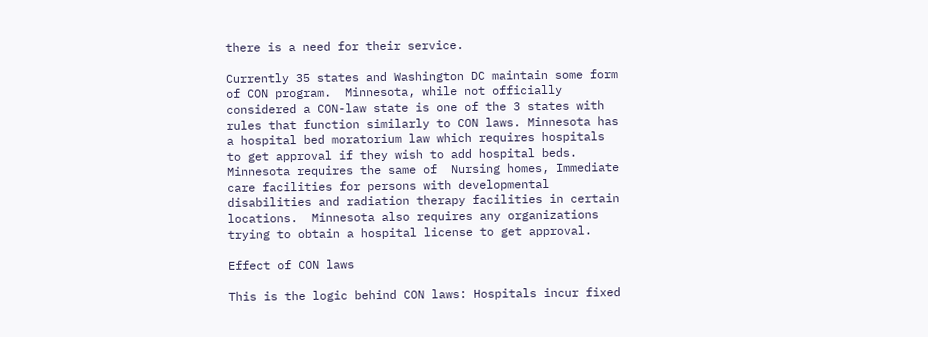there is a need for their service.

Currently 35 states and Washington DC maintain some form of CON program.  Minnesota, while not officially considered a CON-law state is one of the 3 states with rules that function similarly to CON laws. Minnesota has a hospital bed moratorium law which requires hospitals to get approval if they wish to add hospital beds. Minnesota requires the same of  Nursing homes, Immediate care facilities for persons with developmental disabilities and radiation therapy facilities in certain locations.  Minnesota also requires any organizations trying to obtain a hospital license to get approval.

Effect of CON laws

This is the logic behind CON laws: Hospitals incur fixed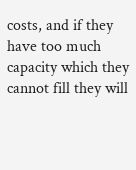costs, and if they have too much capacity which they cannot fill they will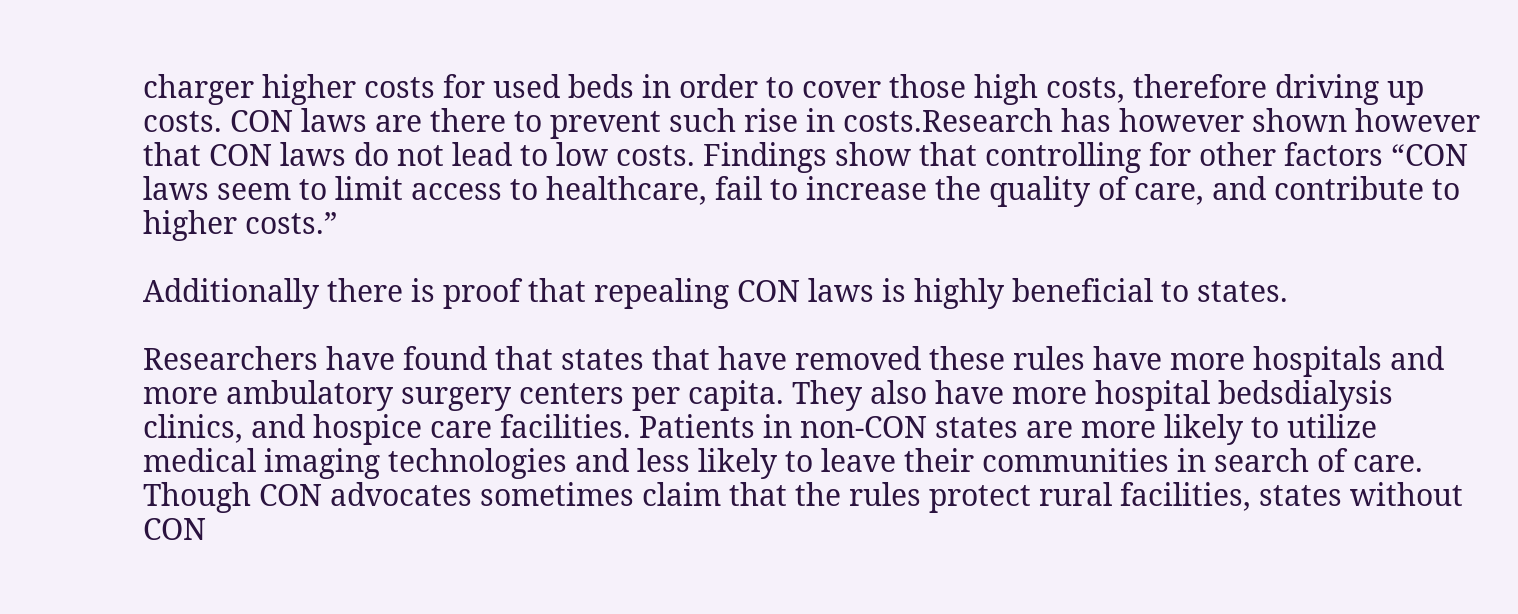charger higher costs for used beds in order to cover those high costs, therefore driving up costs. CON laws are there to prevent such rise in costs.Research has however shown however that CON laws do not lead to low costs. Findings show that controlling for other factors “CON laws seem to limit access to healthcare, fail to increase the quality of care, and contribute to higher costs.”

Additionally there is proof that repealing CON laws is highly beneficial to states.

Researchers have found that states that have removed these rules have more hospitals and more ambulatory surgery centers per capita. They also have more hospital bedsdialysis clinics, and hospice care facilities. Patients in non-CON states are more likely to utilize medical imaging technologies and less likely to leave their communities in search of care. Though CON advocates sometimes claim that the rules protect rural facilities, states without CON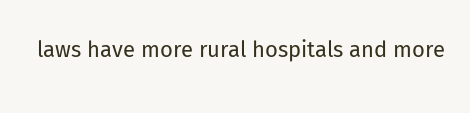laws have more rural hospitals and more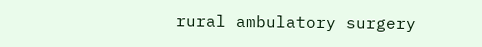rural ambulatory surgery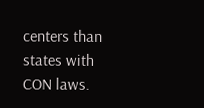centers than states with CON laws.